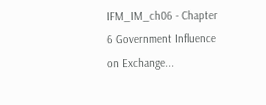IFM_IM_ch06 - Chapter 6 Government Influence on Exchange...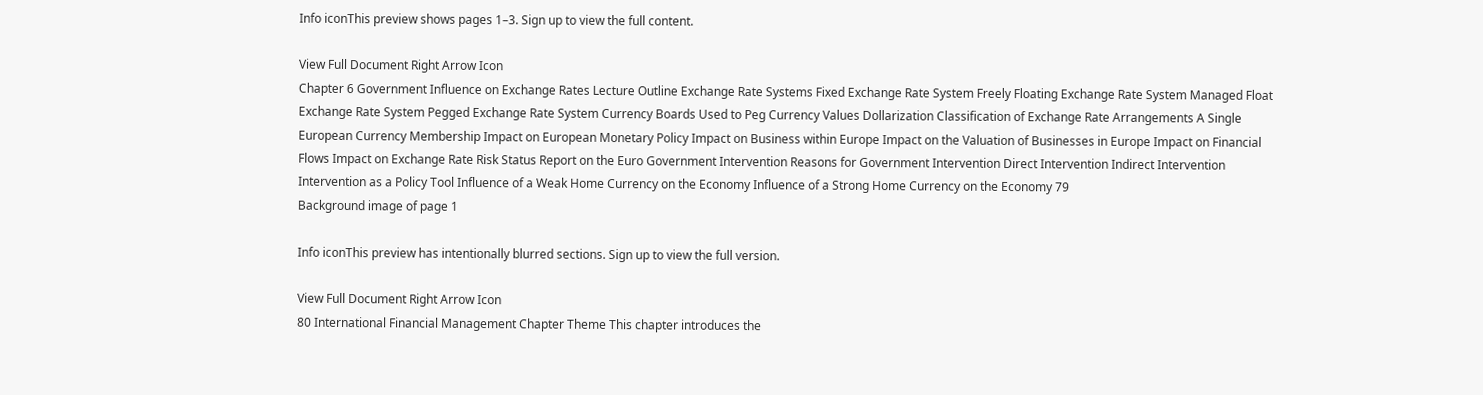Info iconThis preview shows pages 1–3. Sign up to view the full content.

View Full Document Right Arrow Icon
Chapter 6 Government Influence on Exchange Rates Lecture Outline Exchange Rate Systems Fixed Exchange Rate System Freely Floating Exchange Rate System Managed Float Exchange Rate System Pegged Exchange Rate System Currency Boards Used to Peg Currency Values Dollarization Classification of Exchange Rate Arrangements A Single European Currency Membership Impact on European Monetary Policy Impact on Business within Europe Impact on the Valuation of Businesses in Europe Impact on Financial Flows Impact on Exchange Rate Risk Status Report on the Euro Government Intervention Reasons for Government Intervention Direct Intervention Indirect Intervention Intervention as a Policy Tool Influence of a Weak Home Currency on the Economy Influence of a Strong Home Currency on the Economy 79
Background image of page 1

Info iconThis preview has intentionally blurred sections. Sign up to view the full version.

View Full Document Right Arrow Icon
80 International Financial Management Chapter Theme This chapter introduces the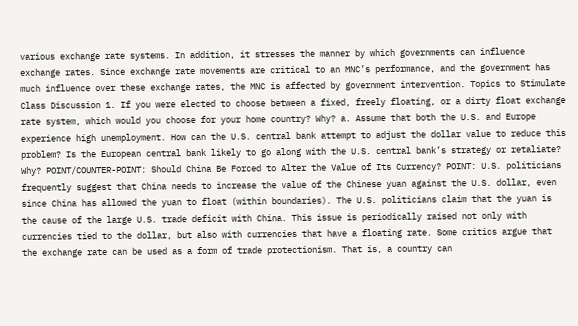various exchange rate systems. In addition, it stresses the manner by which governments can influence exchange rates. Since exchange rate movements are critical to an MNC’s performance, and the government has much influence over these exchange rates, the MNC is affected by government intervention. Topics to Stimulate Class Discussion 1. If you were elected to choose between a fixed, freely floating, or a dirty float exchange rate system, which would you choose for your home country? Why? a. Assume that both the U.S. and Europe experience high unemployment. How can the U.S. central bank attempt to adjust the dollar value to reduce this problem? Is the European central bank likely to go along with the U.S. central bank’s strategy or retaliate? Why? POINT/COUNTER-POINT: Should China Be Forced to Alter the Value of Its Currency? POINT: U.S. politicians frequently suggest that China needs to increase the value of the Chinese yuan against the U.S. dollar, even since China has allowed the yuan to float (within boundaries). The U.S. politicians claim that the yuan is the cause of the large U.S. trade deficit with China. This issue is periodically raised not only with currencies tied to the dollar, but also with currencies that have a floating rate. Some critics argue that the exchange rate can be used as a form of trade protectionism. That is, a country can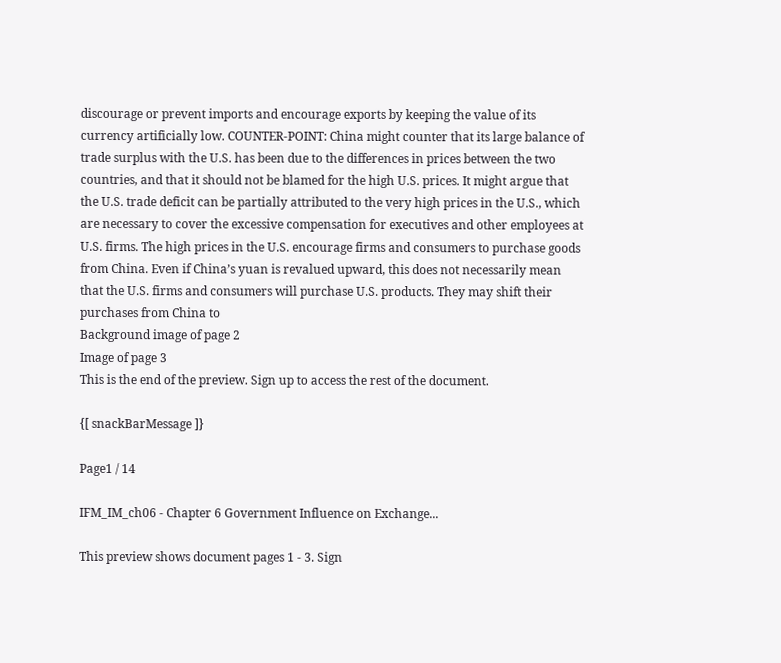discourage or prevent imports and encourage exports by keeping the value of its currency artificially low. COUNTER-POINT: China might counter that its large balance of trade surplus with the U.S. has been due to the differences in prices between the two countries, and that it should not be blamed for the high U.S. prices. It might argue that the U.S. trade deficit can be partially attributed to the very high prices in the U.S., which are necessary to cover the excessive compensation for executives and other employees at U.S. firms. The high prices in the U.S. encourage firms and consumers to purchase goods from China. Even if China’s yuan is revalued upward, this does not necessarily mean that the U.S. firms and consumers will purchase U.S. products. They may shift their purchases from China to
Background image of page 2
Image of page 3
This is the end of the preview. Sign up to access the rest of the document.

{[ snackBarMessage ]}

Page1 / 14

IFM_IM_ch06 - Chapter 6 Government Influence on Exchange...

This preview shows document pages 1 - 3. Sign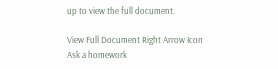up to view the full document.

View Full Document Right Arrow Icon
Ask a homework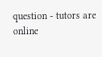question - tutors are online